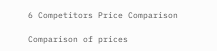6 Competitors Price Comparison

Comparison of prices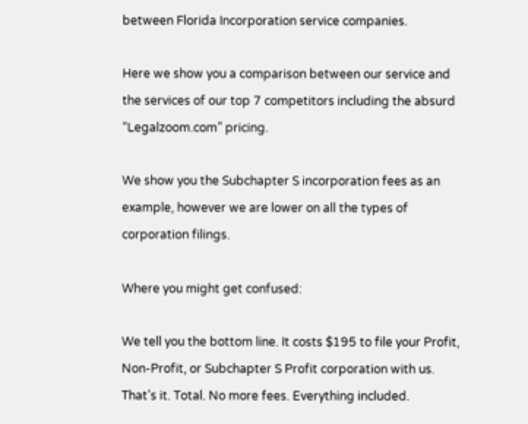between Florida Incorporation service companies.

Here we show you a comparison between our service and the services of our top 7 competitors including the absurd “Legalzoom.com” pricing.

We show you the Subchapter S incorporation fees as an example, however we are lower on all the types of corporation filings.

Where you might get confused:

We tell you the bottom line. It costs $195 to file your Profit, Non-Profit, or Subchapter S Profit corporation with us. That’s it. Total. No more fees. Everything included.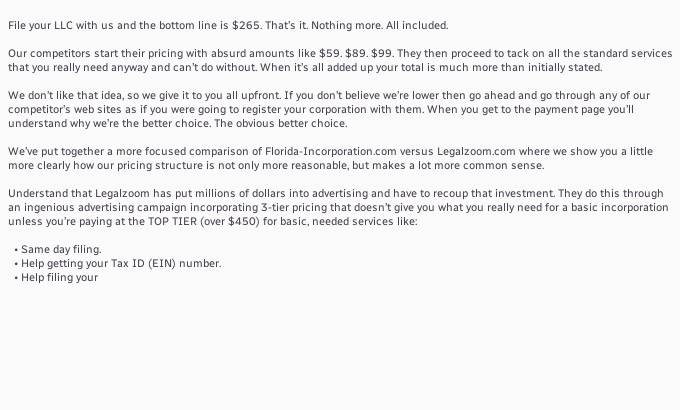File your LLC with us and the bottom line is $265. That’s it. Nothing more. All included.

Our competitors start their pricing with absurd amounts like $59. $89. $99. They then proceed to tack on all the standard services that you really need anyway and can’t do without. When it’s all added up your total is much more than initially stated.

We don’t like that idea, so we give it to you all upfront. If you don’t believe we’re lower then go ahead and go through any of our competitor’s web sites as if you were going to register your corporation with them. When you get to the payment page you’ll understand why we’re the better choice. The obvious better choice.

We’ve put together a more focused comparison of Florida-Incorporation.com versus Legalzoom.com where we show you a little more clearly how our pricing structure is not only more reasonable, but makes a lot more common sense.

Understand that Legalzoom has put millions of dollars into advertising and have to recoup that investment. They do this through an ingenious advertising campaign incorporating 3-tier pricing that doesn’t give you what you really need for a basic incorporation unless you’re paying at the TOP TIER (over $450) for basic, needed services like:

  • Same day filing.
  • Help getting your Tax ID (EIN) number.
  • Help filing your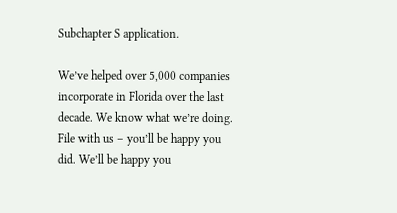Subchapter S application.

We’ve helped over 5,000 companies incorporate in Florida over the last decade. We know what we’re doing. File with us – you’ll be happy you did. We’ll be happy you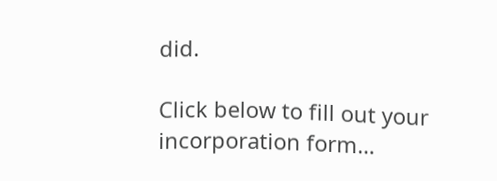did.

Click below to fill out your
incorporation form…